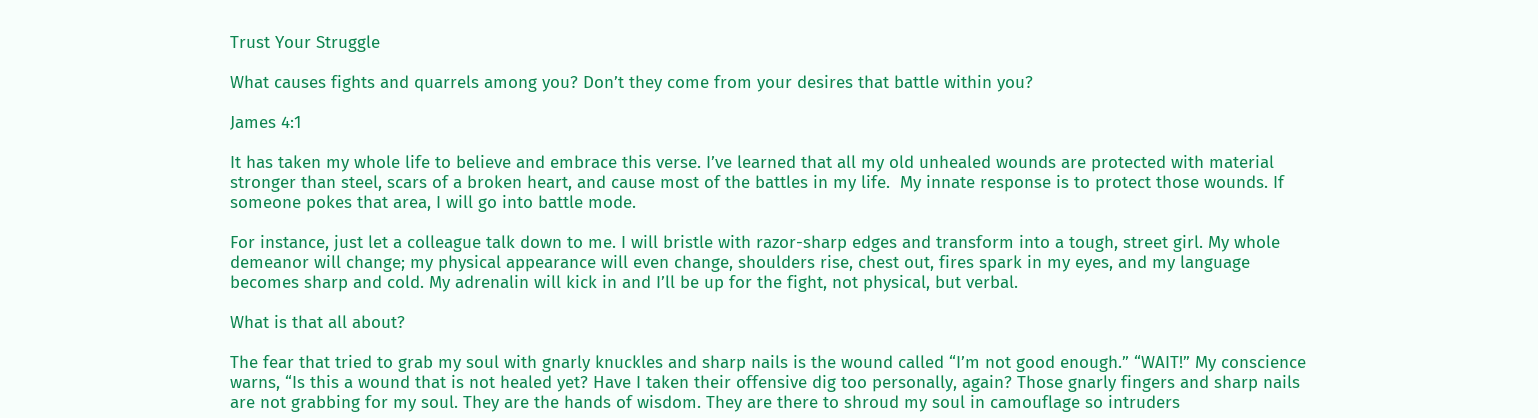Trust Your Struggle

What causes fights and quarrels among you? Don’t they come from your desires that battle within you?

James 4:1

It has taken my whole life to believe and embrace this verse. I’ve learned that all my old unhealed wounds are protected with material stronger than steel, scars of a broken heart, and cause most of the battles in my life.  My innate response is to protect those wounds. If someone pokes that area, I will go into battle mode.

For instance, just let a colleague talk down to me. I will bristle with razor-sharp edges and transform into a tough, street girl. My whole demeanor will change; my physical appearance will even change, shoulders rise, chest out, fires spark in my eyes, and my language becomes sharp and cold. My adrenalin will kick in and I’ll be up for the fight, not physical, but verbal.

What is that all about?

The fear that tried to grab my soul with gnarly knuckles and sharp nails is the wound called “I’m not good enough.” “WAIT!” My conscience warns, “Is this a wound that is not healed yet? Have I taken their offensive dig too personally, again? Those gnarly fingers and sharp nails are not grabbing for my soul. They are the hands of wisdom. They are there to shroud my soul in camouflage so intruders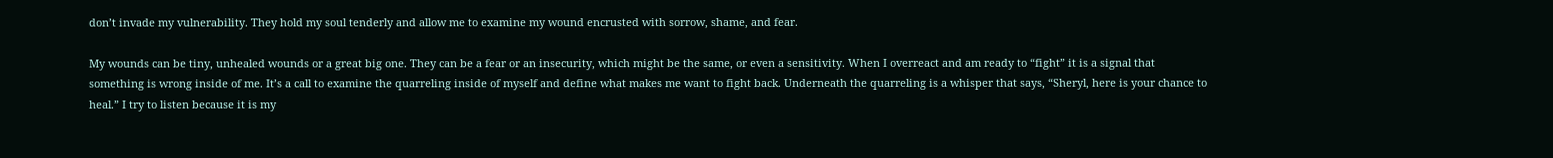don’t invade my vulnerability. They hold my soul tenderly and allow me to examine my wound encrusted with sorrow, shame, and fear.

My wounds can be tiny, unhealed wounds or a great big one. They can be a fear or an insecurity, which might be the same, or even a sensitivity. When I overreact and am ready to “fight” it is a signal that something is wrong inside of me. It’s a call to examine the quarreling inside of myself and define what makes me want to fight back. Underneath the quarreling is a whisper that says, “Sheryl, here is your chance to heal.” I try to listen because it is my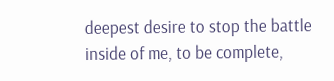deepest desire to stop the battle inside of me, to be complete,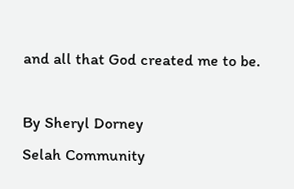and all that God created me to be.

By Sheryl Dorney
Selah Community